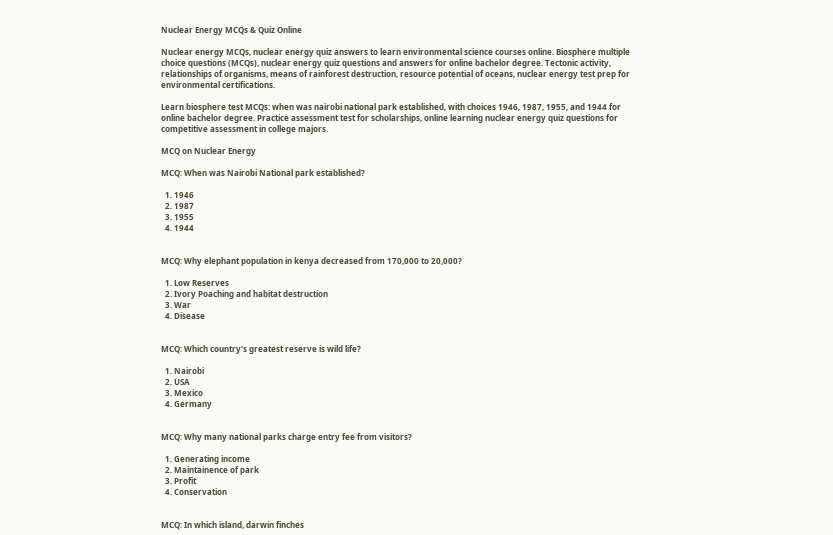Nuclear Energy MCQs & Quiz Online

Nuclear energy MCQs, nuclear energy quiz answers to learn environmental science courses online. Biosphere multiple choice questions (MCQs), nuclear energy quiz questions and answers for online bachelor degree. Tectonic activity, relationships of organisms, means of rainforest destruction, resource potential of oceans, nuclear energy test prep for environmental certifications.

Learn biosphere test MCQs: when was nairobi national park established, with choices 1946, 1987, 1955, and 1944 for online bachelor degree. Practice assessment test for scholarships, online learning nuclear energy quiz questions for competitive assessment in college majors.

MCQ on Nuclear Energy

MCQ: When was Nairobi National park established?

  1. 1946
  2. 1987
  3. 1955
  4. 1944


MCQ: Why elephant population in kenya decreased from 170,000 to 20,000?

  1. Low Reserves
  2. Ivory Poaching and habitat destruction
  3. War
  4. Disease


MCQ: Which country's greatest reserve is wild life?

  1. Nairobi
  2. USA
  3. Mexico
  4. Germany


MCQ: Why many national parks charge entry fee from visitors?

  1. Generating income
  2. Maintainence of park
  3. Profit
  4. Conservation


MCQ: In which island, darwin finches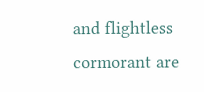and flightless cormorant are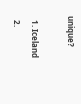unique?

  1. Iceland
  2.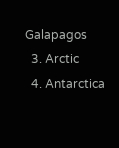Galapagos
  3. Arctic
  4. Antarctica